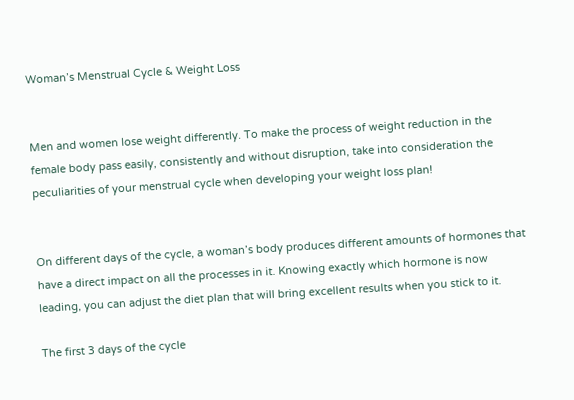Woman’s Menstrual Cycle & Weight Loss


Men and women lose weight differently. To make the process of weight reduction in the female body pass easily, consistently and without disruption, take into consideration the peculiarities of your menstrual cycle when developing your weight loss plan!


On different days of the cycle, a woman’s body produces different amounts of hormones that have a direct impact on all the processes in it. Knowing exactly which hormone is now leading, you can adjust the diet plan that will bring excellent results when you stick to it.

The first 3 days of the cycle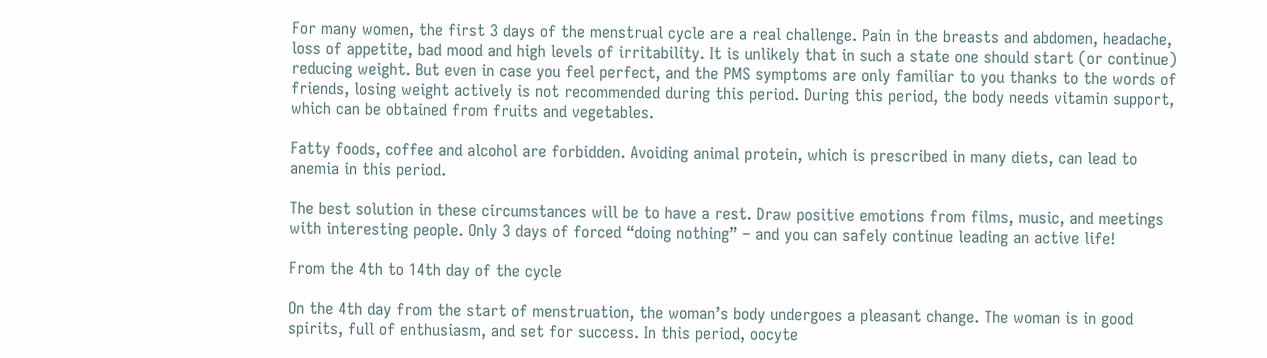For many women, the first 3 days of the menstrual cycle are a real challenge. Pain in the breasts and abdomen, headache, loss of appetite, bad mood and high levels of irritability. It is unlikely that in such a state one should start (or continue) reducing weight. But even in case you feel perfect, and the PMS symptoms are only familiar to you thanks to the words of friends, losing weight actively is not recommended during this period. During this period, the body needs vitamin support, which can be obtained from fruits and vegetables.

Fatty foods, coffee and alcohol are forbidden. Avoiding animal protein, which is prescribed in many diets, can lead to anemia in this period.

The best solution in these circumstances will be to have a rest. Draw positive emotions from films, music, and meetings with interesting people. Only 3 days of forced “doing nothing” – and you can safely continue leading an active life!

From the 4th to 14th day of the cycle

On the 4th day from the start of menstruation, the woman’s body undergoes a pleasant change. The woman is in good spirits, full of enthusiasm, and set for success. In this period, oocyte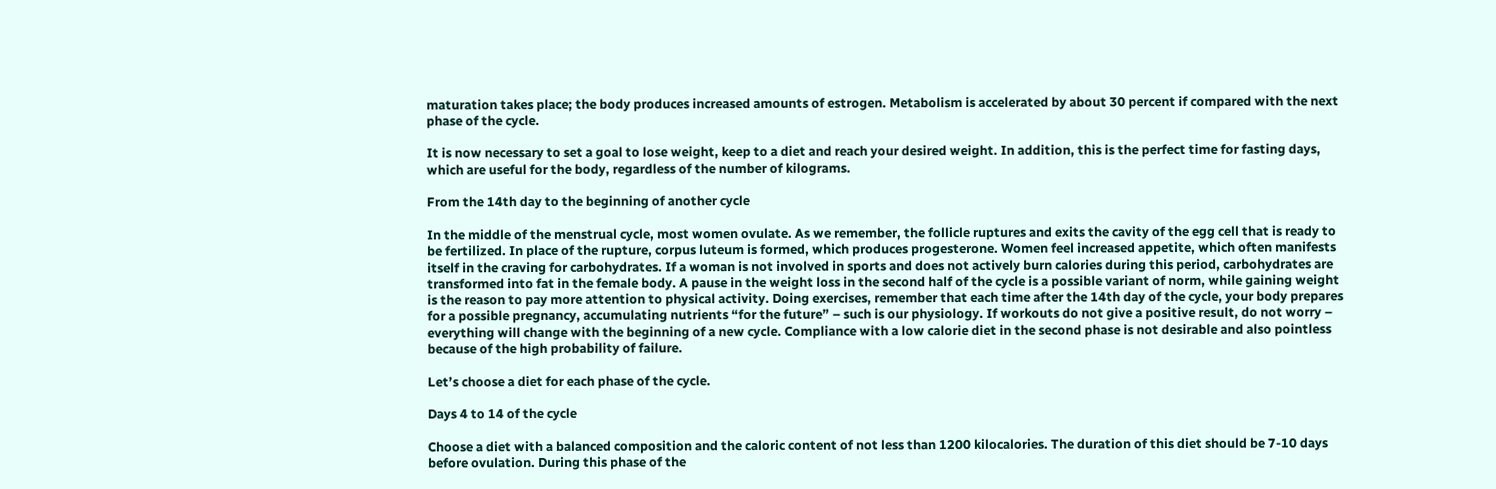maturation takes place; the body produces increased amounts of estrogen. Metabolism is accelerated by about 30 percent if compared with the next phase of the cycle.

It is now necessary to set a goal to lose weight, keep to a diet and reach your desired weight. In addition, this is the perfect time for fasting days, which are useful for the body, regardless of the number of kilograms.

From the 14th day to the beginning of another cycle

In the middle of the menstrual cycle, most women ovulate. As we remember, the follicle ruptures and exits the cavity of the egg cell that is ready to be fertilized. In place of the rupture, corpus luteum is formed, which produces progesterone. Women feel increased appetite, which often manifests itself in the craving for carbohydrates. If a woman is not involved in sports and does not actively burn calories during this period, carbohydrates are transformed into fat in the female body. A pause in the weight loss in the second half of the cycle is a possible variant of norm, while gaining weight is the reason to pay more attention to physical activity. Doing exercises, remember that each time after the 14th day of the cycle, your body prepares for a possible pregnancy, accumulating nutrients “for the future” – such is our physiology. If workouts do not give a positive result, do not worry – everything will change with the beginning of a new cycle. Compliance with a low calorie diet in the second phase is not desirable and also pointless because of the high probability of failure.

Let’s choose a diet for each phase of the cycle.

Days 4 to 14 of the cycle

Choose a diet with a balanced composition and the caloric content of not less than 1200 kilocalories. The duration of this diet should be 7-10 days before ovulation. During this phase of the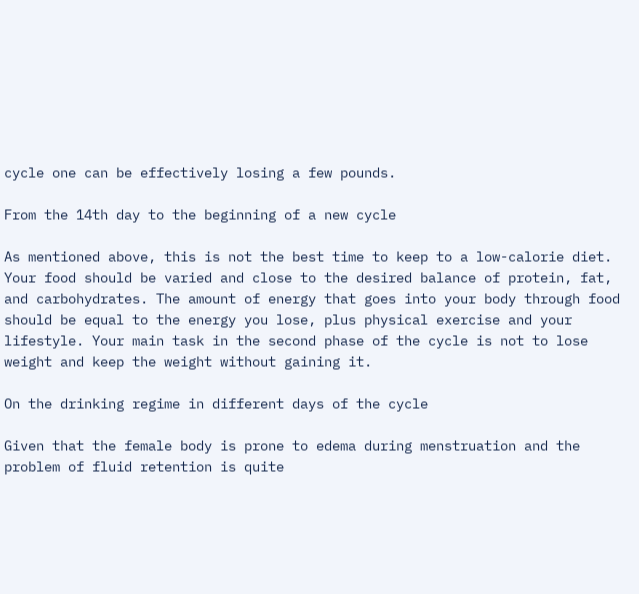cycle one can be effectively losing a few pounds.

From the 14th day to the beginning of a new cycle

As mentioned above, this is not the best time to keep to a low-calorie diet. Your food should be varied and close to the desired balance of protein, fat, and carbohydrates. The amount of energy that goes into your body through food should be equal to the energy you lose, plus physical exercise and your lifestyle. Your main task in the second phase of the cycle is not to lose weight and keep the weight without gaining it.

On the drinking regime in different days of the cycle

Given that the female body is prone to edema during menstruation and the problem of fluid retention is quite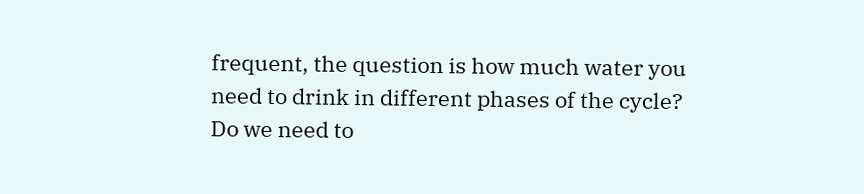frequent, the question is how much water you need to drink in different phases of the cycle? Do we need to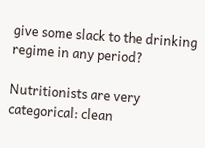give some slack to the drinking regime in any period?

Nutritionists are very categorical: clean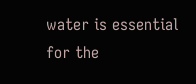water is essential for the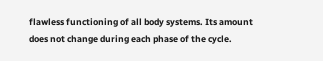flawless functioning of all body systems. Its amount does not change during each phase of the cycle.